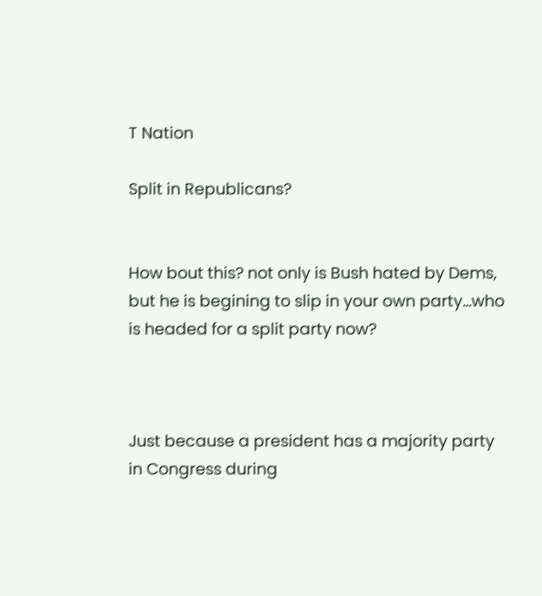T Nation

Split in Republicans?


How bout this? not only is Bush hated by Dems, but he is begining to slip in your own party...who is headed for a split party now?



Just because a president has a majority party in Congress during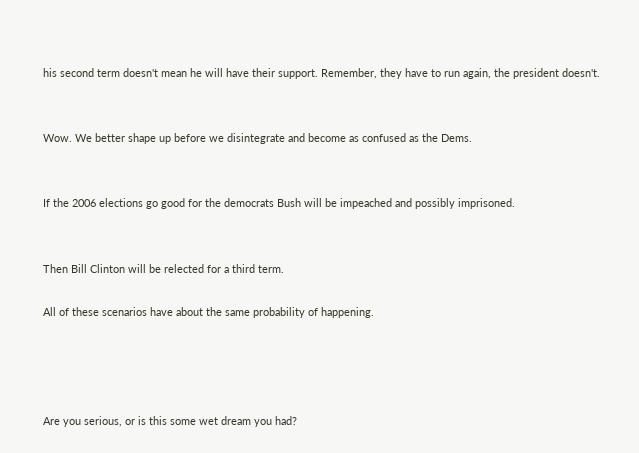his second term doesn't mean he will have their support. Remember, they have to run again, the president doesn't.


Wow. We better shape up before we disintegrate and become as confused as the Dems.


If the 2006 elections go good for the democrats Bush will be impeached and possibly imprisoned.


Then Bill Clinton will be relected for a third term.

All of these scenarios have about the same probability of happening.




Are you serious, or is this some wet dream you had?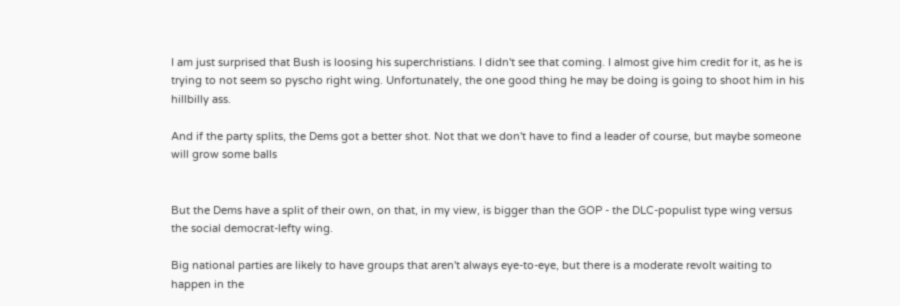I am just surprised that Bush is loosing his superchristians. I didn't see that coming. I almost give him credit for it, as he is trying to not seem so pyscho right wing. Unfortunately, the one good thing he may be doing is going to shoot him in his hillbilly ass.

And if the party splits, the Dems got a better shot. Not that we don't have to find a leader of course, but maybe someone will grow some balls


But the Dems have a split of their own, on that, in my view, is bigger than the GOP - the DLC-populist type wing versus the social democrat-lefty wing.

Big national parties are likely to have groups that aren't always eye-to-eye, but there is a moderate revolt waiting to happen in the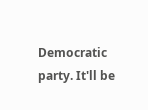Democratic party. It'll be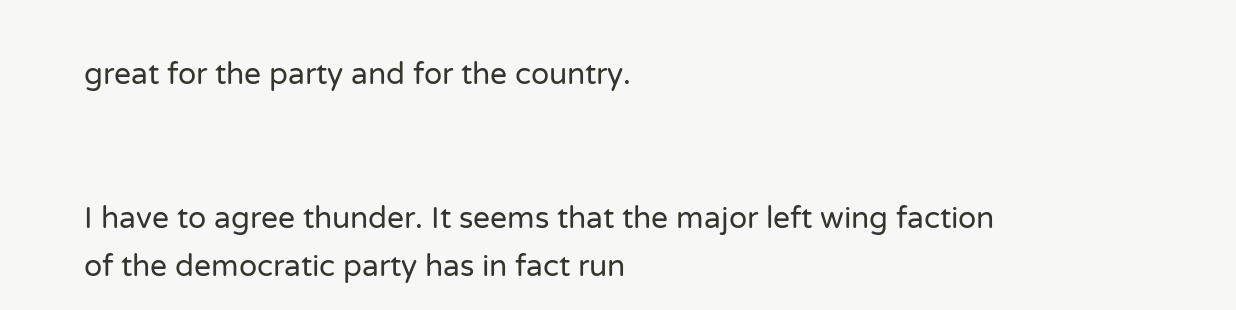great for the party and for the country.


I have to agree thunder. It seems that the major left wing faction of the democratic party has in fact run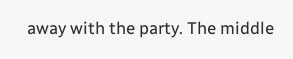away with the party. The middle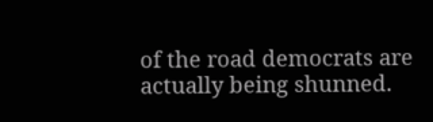of the road democrats are actually being shunned.